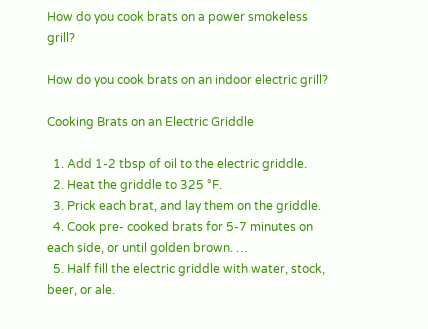How do you cook brats on a power smokeless grill?

How do you cook brats on an indoor electric grill?

Cooking Brats on an Electric Griddle

  1. Add 1-2 tbsp of oil to the electric griddle.
  2. Heat the griddle to 325 °F.
  3. Prick each brat, and lay them on the griddle.
  4. Cook pre- cooked brats for 5-7 minutes on each side, or until golden brown. …
  5. Half fill the electric griddle with water, stock, beer, or ale.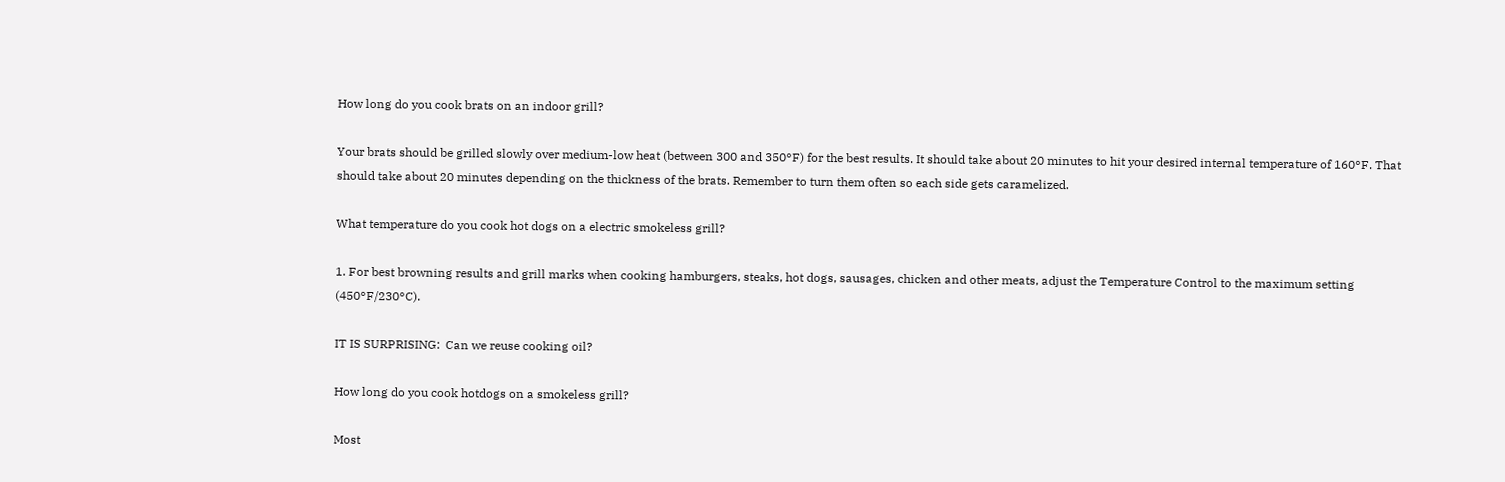How long do you cook brats on an indoor grill?

Your brats should be grilled slowly over medium-low heat (between 300 and 350°F) for the best results. It should take about 20 minutes to hit your desired internal temperature of 160°F. That should take about 20 minutes depending on the thickness of the brats. Remember to turn them often so each side gets caramelized.

What temperature do you cook hot dogs on a electric smokeless grill?

1. For best browning results and grill marks when cooking hamburgers, steaks, hot dogs, sausages, chicken and other meats, adjust the Temperature Control to the maximum setting (450°F/230°C).

IT IS SURPRISING:  Can we reuse cooking oil?

How long do you cook hotdogs on a smokeless grill?

Most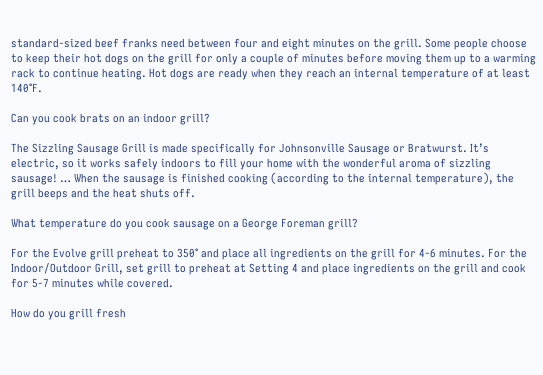standard-sized beef franks need between four and eight minutes on the grill. Some people choose to keep their hot dogs on the grill for only a couple of minutes before moving them up to a warming rack to continue heating. Hot dogs are ready when they reach an internal temperature of at least 140°F.

Can you cook brats on an indoor grill?

The Sizzling Sausage Grill is made specifically for Johnsonville Sausage or Bratwurst. It’s electric, so it works safely indoors to fill your home with the wonderful aroma of sizzling sausage! … When the sausage is finished cooking (according to the internal temperature), the grill beeps and the heat shuts off.

What temperature do you cook sausage on a George Foreman grill?

For the Evolve grill preheat to 350° and place all ingredients on the grill for 4-6 minutes. For the Indoor/Outdoor Grill, set grill to preheat at Setting 4 and place ingredients on the grill and cook for 5-7 minutes while covered.

How do you grill fresh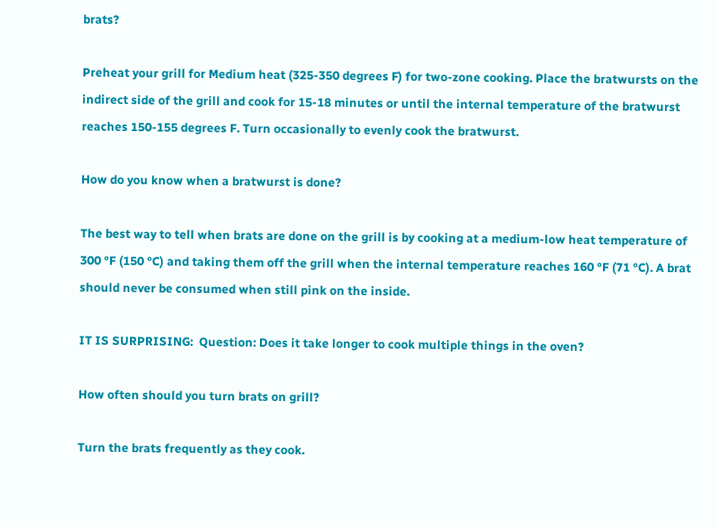brats?

Preheat your grill for Medium heat (325-350 degrees F) for two-zone cooking. Place the bratwursts on the indirect side of the grill and cook for 15-18 minutes or until the internal temperature of the bratwurst reaches 150-155 degrees F. Turn occasionally to evenly cook the bratwurst.

How do you know when a bratwurst is done?

The best way to tell when brats are done on the grill is by cooking at a medium-low heat temperature of 300 °F (150 °C) and taking them off the grill when the internal temperature reaches 160 °F (71 °C). A brat should never be consumed when still pink on the inside.

IT IS SURPRISING:  Question: Does it take longer to cook multiple things in the oven?

How often should you turn brats on grill?

Turn the brats frequently as they cook.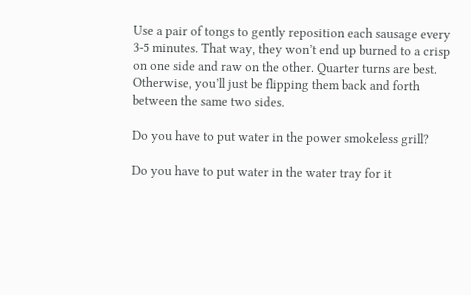Use a pair of tongs to gently reposition each sausage every 3-5 minutes. That way, they won’t end up burned to a crisp on one side and raw on the other. Quarter turns are best. Otherwise, you’ll just be flipping them back and forth between the same two sides.

Do you have to put water in the power smokeless grill?

Do you have to put water in the water tray for it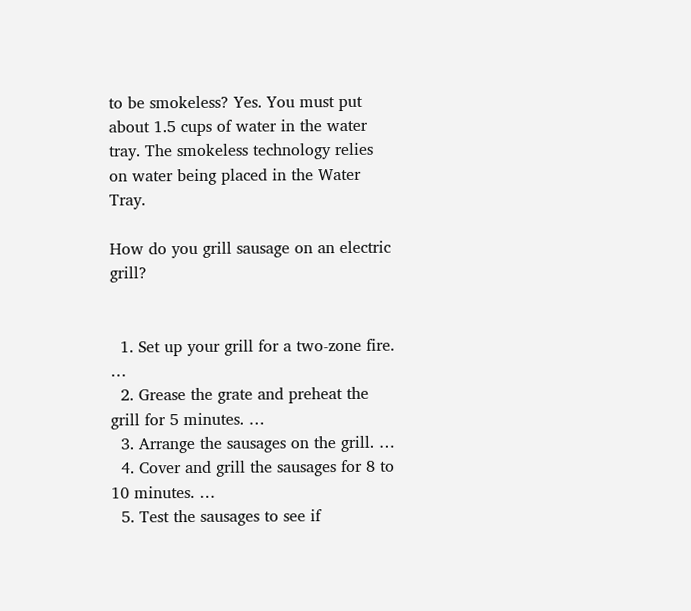to be smokeless? Yes. You must put about 1.5 cups of water in the water tray. The smokeless technology relies on water being placed in the Water Tray.

How do you grill sausage on an electric grill?


  1. Set up your grill for a two-zone fire. …
  2. Grease the grate and preheat the grill for 5 minutes. …
  3. Arrange the sausages on the grill. …
  4. Cover and grill the sausages for 8 to 10 minutes. …
  5. Test the sausages to see if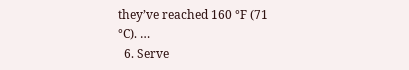they’ve reached 160 °F (71 °C). …
  6. Serve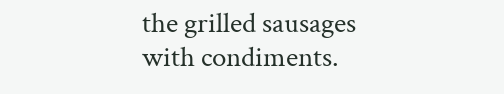the grilled sausages with condiments.